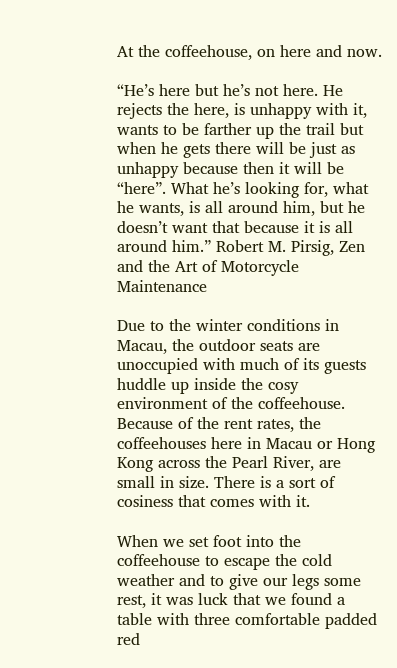At the coffeehouse, on here and now.

“He’s here but he’s not here. He rejects the here, is unhappy with it, wants to be farther up the trail but when he gets there will be just as unhappy because then it will be “here”. What he’s looking for, what he wants, is all around him, but he doesn’t want that because it is all around him.” Robert M. Pirsig, Zen and the Art of Motorcycle Maintenance

Due to the winter conditions in Macau, the outdoor seats are unoccupied with much of its guests huddle up inside the cosy environment of the coffeehouse. Because of the rent rates, the coffeehouses here in Macau or Hong Kong across the Pearl River, are small in size. There is a sort of cosiness that comes with it.

When we set foot into the coffeehouse to escape the cold weather and to give our legs some rest, it was luck that we found a table with three comfortable padded red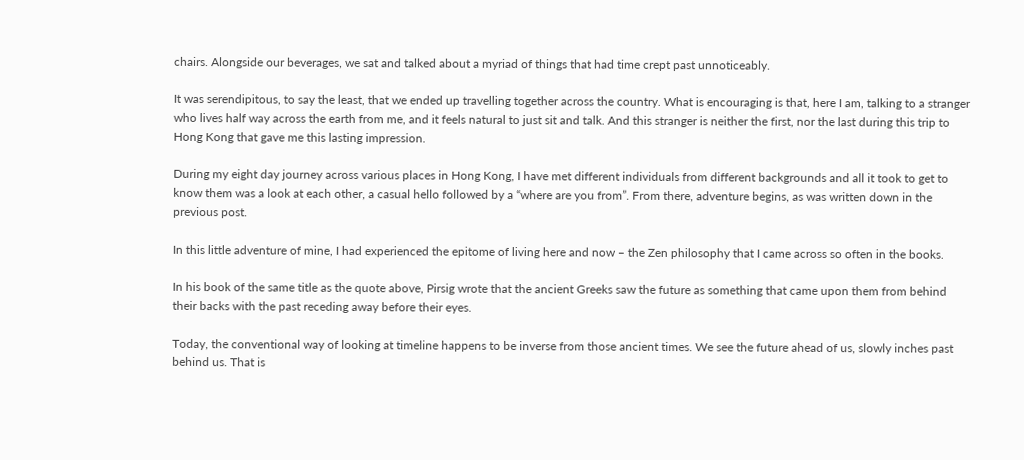chairs. Alongside our beverages, we sat and talked about a myriad of things that had time crept past unnoticeably.

It was serendipitous, to say the least, that we ended up travelling together across the country. What is encouraging is that, here I am, talking to a stranger who lives half way across the earth from me, and it feels natural to just sit and talk. And this stranger is neither the first, nor the last during this trip to Hong Kong that gave me this lasting impression.

During my eight day journey across various places in Hong Kong, I have met different individuals from different backgrounds and all it took to get to know them was a look at each other, a casual hello followed by a “where are you from”. From there, adventure begins, as was written down in the previous post.

In this little adventure of mine, I had experienced the epitome of living here and now – the Zen philosophy that I came across so often in the books.

In his book of the same title as the quote above, Pirsig wrote that the ancient Greeks saw the future as something that came upon them from behind their backs with the past receding away before their eyes.

Today, the conventional way of looking at timeline happens to be inverse from those ancient times. We see the future ahead of us, slowly inches past behind us. That is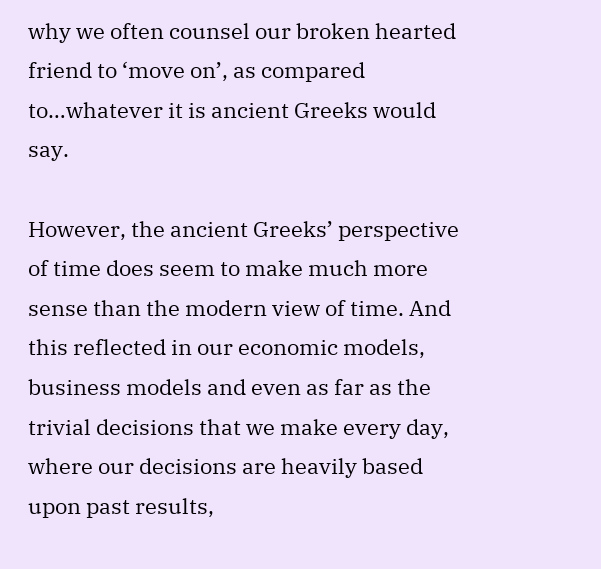why we often counsel our broken hearted friend to ‘move on’, as compared to…whatever it is ancient Greeks would say.

However, the ancient Greeks’ perspective of time does seem to make much more sense than the modern view of time. And this reflected in our economic models, business models and even as far as the trivial decisions that we make every day, where our decisions are heavily based upon past results,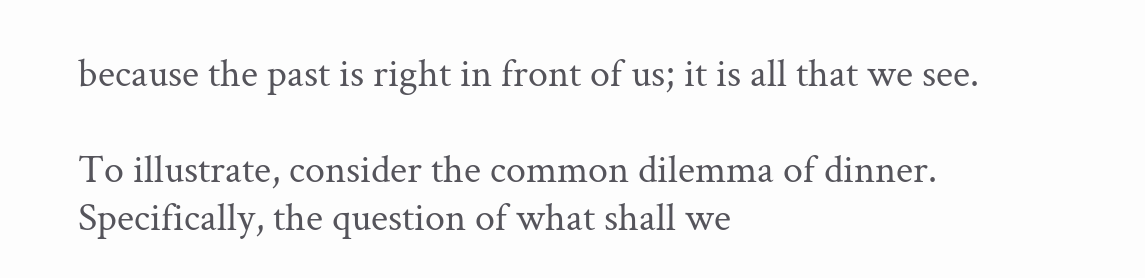because the past is right in front of us; it is all that we see.

To illustrate, consider the common dilemma of dinner. Specifically, the question of what shall we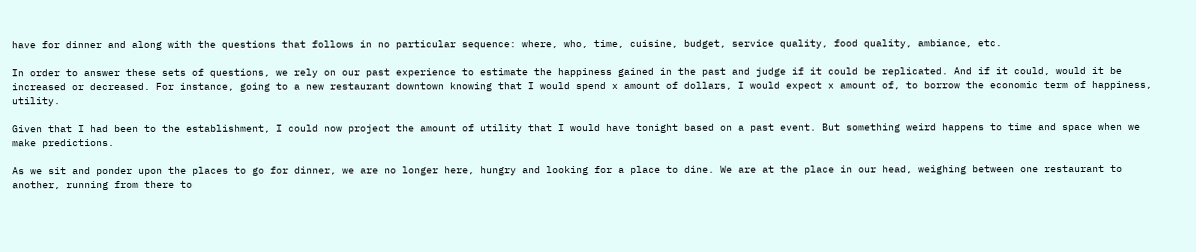have for dinner and along with the questions that follows in no particular sequence: where, who, time, cuisine, budget, service quality, food quality, ambiance, etc.

In order to answer these sets of questions, we rely on our past experience to estimate the happiness gained in the past and judge if it could be replicated. And if it could, would it be increased or decreased. For instance, going to a new restaurant downtown knowing that I would spend x amount of dollars, I would expect x amount of, to borrow the economic term of happiness, utility.

Given that I had been to the establishment, I could now project the amount of utility that I would have tonight based on a past event. But something weird happens to time and space when we make predictions.

As we sit and ponder upon the places to go for dinner, we are no longer here, hungry and looking for a place to dine. We are at the place in our head, weighing between one restaurant to another, running from there to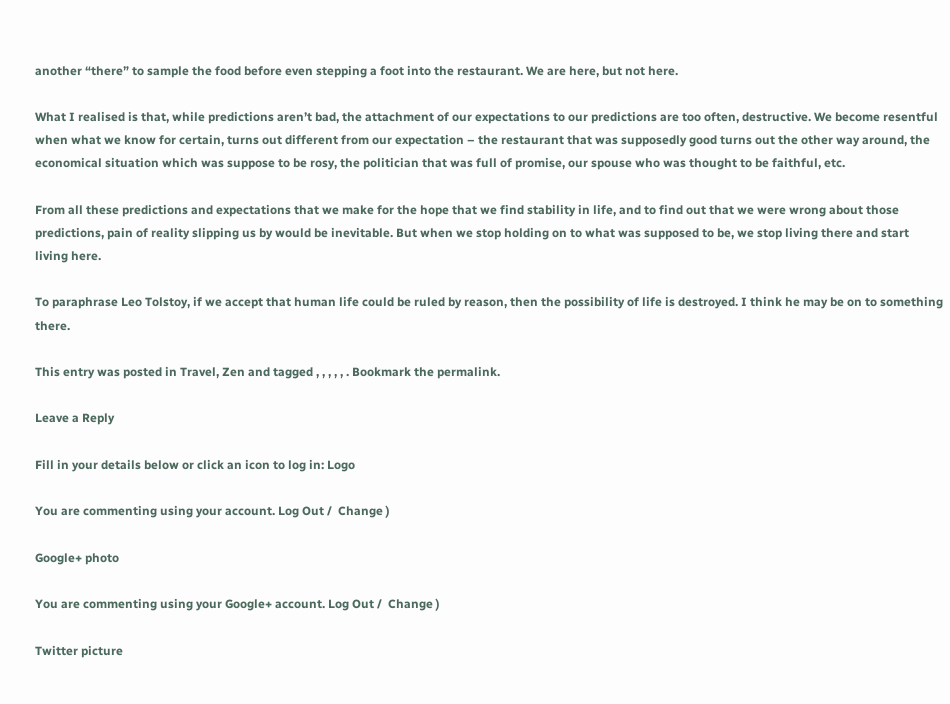another “there” to sample the food before even stepping a foot into the restaurant. We are here, but not here.

What I realised is that, while predictions aren’t bad, the attachment of our expectations to our predictions are too often, destructive. We become resentful when what we know for certain, turns out different from our expectation – the restaurant that was supposedly good turns out the other way around, the economical situation which was suppose to be rosy, the politician that was full of promise, our spouse who was thought to be faithful, etc.

From all these predictions and expectations that we make for the hope that we find stability in life, and to find out that we were wrong about those predictions, pain of reality slipping us by would be inevitable. But when we stop holding on to what was supposed to be, we stop living there and start living here.

To paraphrase Leo Tolstoy, if we accept that human life could be ruled by reason, then the possibility of life is destroyed. I think he may be on to something there.

This entry was posted in Travel, Zen and tagged , , , , , . Bookmark the permalink.

Leave a Reply

Fill in your details below or click an icon to log in: Logo

You are commenting using your account. Log Out /  Change )

Google+ photo

You are commenting using your Google+ account. Log Out /  Change )

Twitter picture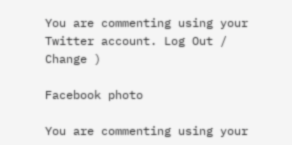You are commenting using your Twitter account. Log Out /  Change )

Facebook photo

You are commenting using your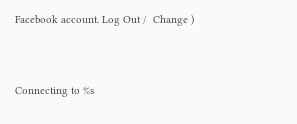Facebook account. Log Out /  Change )


Connecting to %s